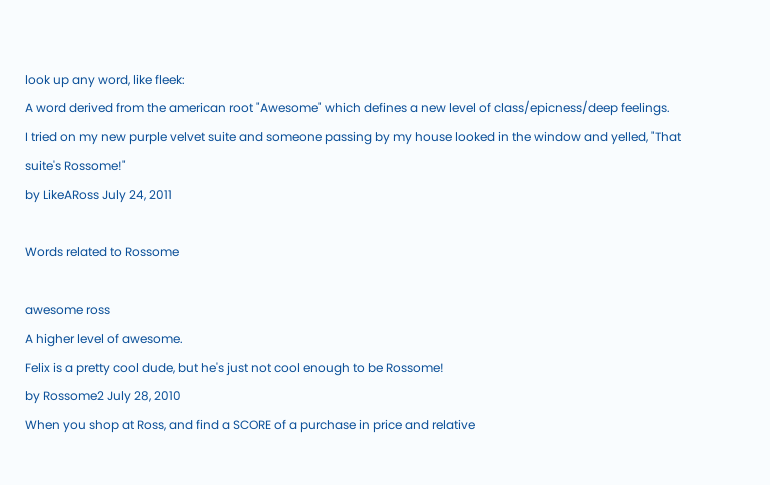look up any word, like fleek:
A word derived from the american root "Awesome" which defines a new level of class/epicness/deep feelings.
I tried on my new purple velvet suite and someone passing by my house looked in the window and yelled, "That suite's Rossome!"
by LikeARoss July 24, 2011

Words related to Rossome

awesome ross
A higher level of awesome.
Felix is a pretty cool dude, but he's just not cool enough to be Rossome!
by Rossome2 July 28, 2010
When you shop at Ross, and find a SCORE of a purchase in price and relative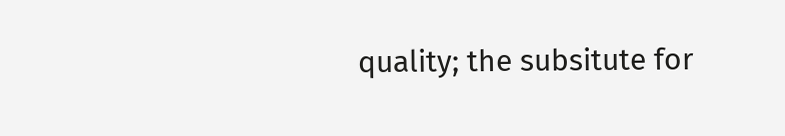quality; the subsitute for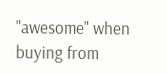"awesome" when buying from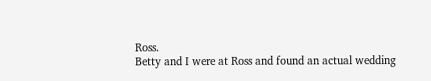Ross.
Betty and I were at Ross and found an actual wedding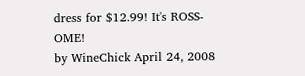dress for $12.99! It's ROSS-OME!
by WineChick April 24, 2008